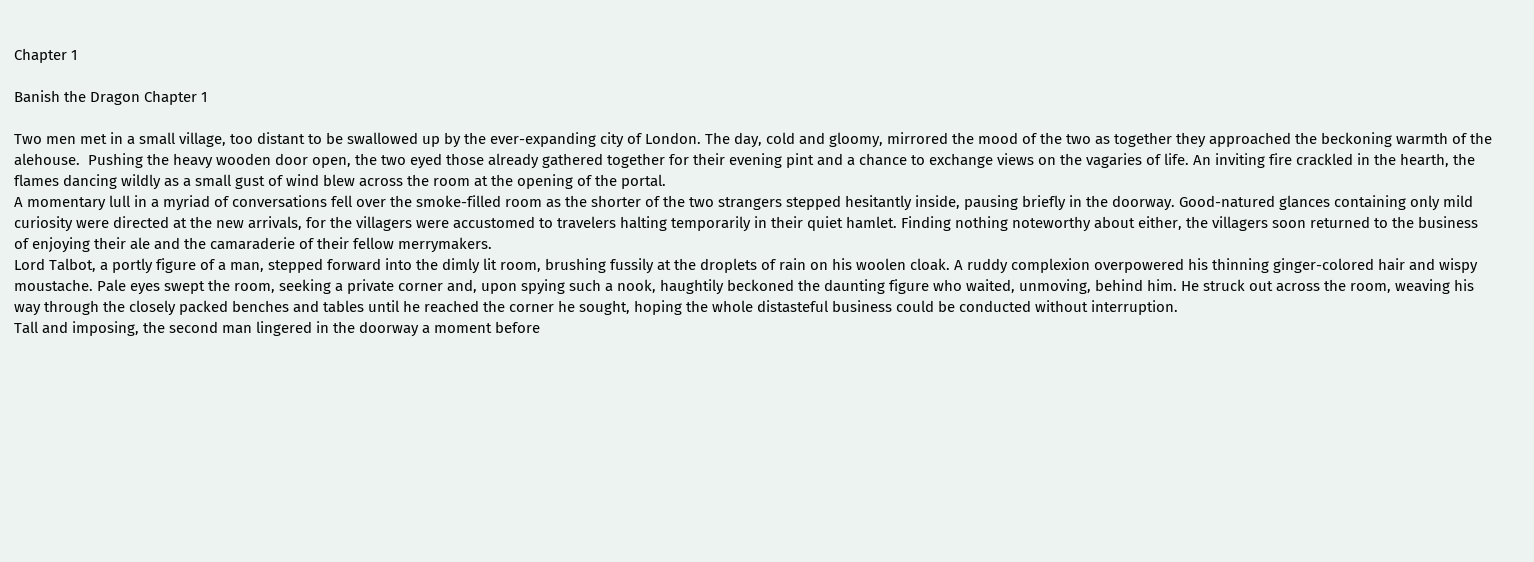Chapter 1

Banish the Dragon Chapter 1

Two men met in a small village, too distant to be swallowed up by the ever-expanding city of London. The day, cold and gloomy, mirrored the mood of the two as together they approached the beckoning warmth of the alehouse.  Pushing the heavy wooden door open, the two eyed those already gathered together for their evening pint and a chance to exchange views on the vagaries of life. An inviting fire crackled in the hearth, the flames dancing wildly as a small gust of wind blew across the room at the opening of the portal.
A momentary lull in a myriad of conversations fell over the smoke-filled room as the shorter of the two strangers stepped hesitantly inside, pausing briefly in the doorway. Good-natured glances containing only mild curiosity were directed at the new arrivals, for the villagers were accustomed to travelers halting temporarily in their quiet hamlet. Finding nothing noteworthy about either, the villagers soon returned to the business of enjoying their ale and the camaraderie of their fellow merrymakers.
Lord Talbot, a portly figure of a man, stepped forward into the dimly lit room, brushing fussily at the droplets of rain on his woolen cloak. A ruddy complexion overpowered his thinning ginger-colored hair and wispy moustache. Pale eyes swept the room, seeking a private corner and, upon spying such a nook, haughtily beckoned the daunting figure who waited, unmoving, behind him. He struck out across the room, weaving his way through the closely packed benches and tables until he reached the corner he sought, hoping the whole distasteful business could be conducted without interruption.
Tall and imposing, the second man lingered in the doorway a moment before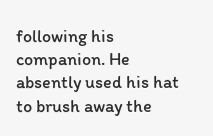following his companion. He absently used his hat to brush away the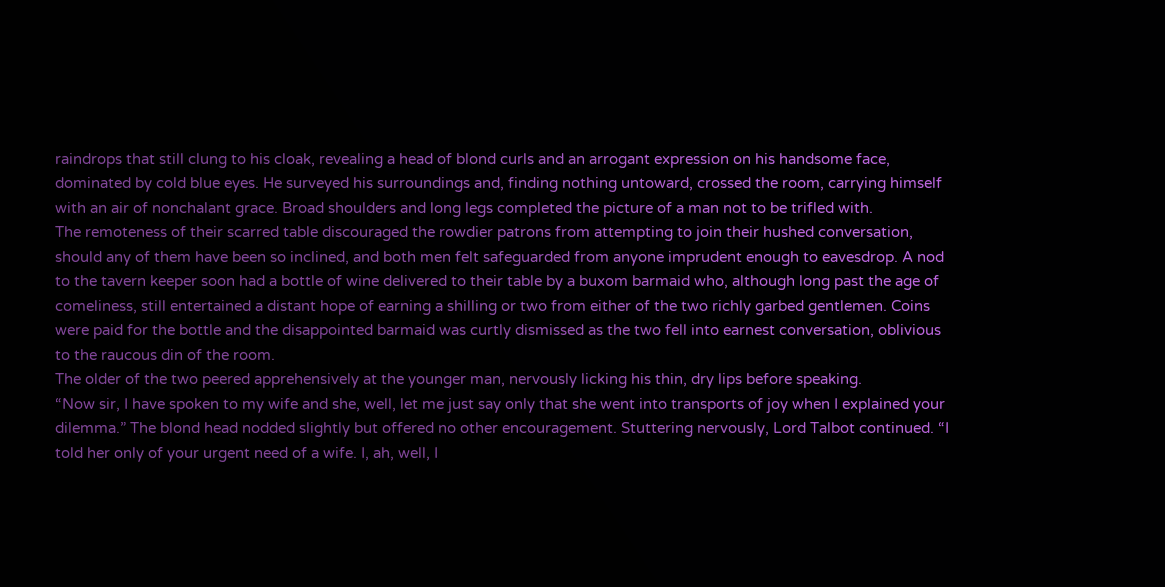raindrops that still clung to his cloak, revealing a head of blond curls and an arrogant expression on his handsome face, dominated by cold blue eyes. He surveyed his surroundings and, finding nothing untoward, crossed the room, carrying himself with an air of nonchalant grace. Broad shoulders and long legs completed the picture of a man not to be trifled with.
The remoteness of their scarred table discouraged the rowdier patrons from attempting to join their hushed conversation, should any of them have been so inclined, and both men felt safeguarded from anyone imprudent enough to eavesdrop. A nod to the tavern keeper soon had a bottle of wine delivered to their table by a buxom barmaid who, although long past the age of comeliness, still entertained a distant hope of earning a shilling or two from either of the two richly garbed gentlemen. Coins were paid for the bottle and the disappointed barmaid was curtly dismissed as the two fell into earnest conversation, oblivious to the raucous din of the room.
The older of the two peered apprehensively at the younger man, nervously licking his thin, dry lips before speaking.
“Now sir, I have spoken to my wife and she, well, let me just say only that she went into transports of joy when I explained your dilemma.” The blond head nodded slightly but offered no other encouragement. Stuttering nervously, Lord Talbot continued. “I told her only of your urgent need of a wife. I, ah, well, I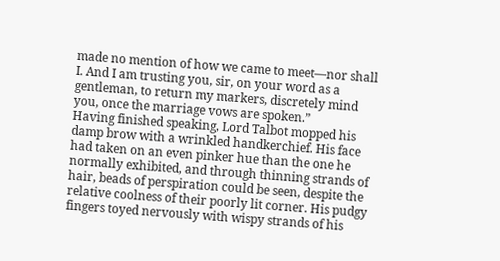made no mention of how we came to meet—nor shall I. And I am trusting you, sir, on your word as a gentleman, to return my markers, discretely mind you, once the marriage vows are spoken.”
Having finished speaking, Lord Talbot mopped his damp brow with a wrinkled handkerchief. His face had taken on an even pinker hue than the one he normally exhibited, and through thinning strands of hair, beads of perspiration could be seen, despite the relative coolness of their poorly lit corner. His pudgy fingers toyed nervously with wispy strands of his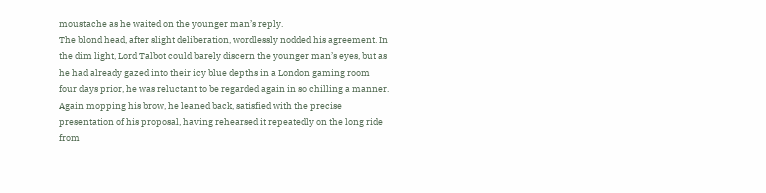moustache as he waited on the younger man’s reply.
The blond head, after slight deliberation, wordlessly nodded his agreement. In the dim light, Lord Talbot could barely discern the younger man’s eyes, but as he had already gazed into their icy blue depths in a London gaming room four days prior, he was reluctant to be regarded again in so chilling a manner. Again mopping his brow, he leaned back, satisfied with the precise presentation of his proposal, having rehearsed it repeatedly on the long ride from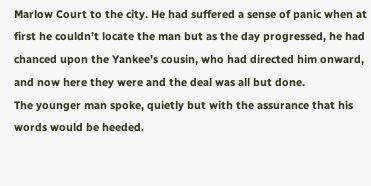Marlow Court to the city. He had suffered a sense of panic when at first he couldn’t locate the man but as the day progressed, he had chanced upon the Yankee’s cousin, who had directed him onward, and now here they were and the deal was all but done.
The younger man spoke, quietly but with the assurance that his words would be heeded.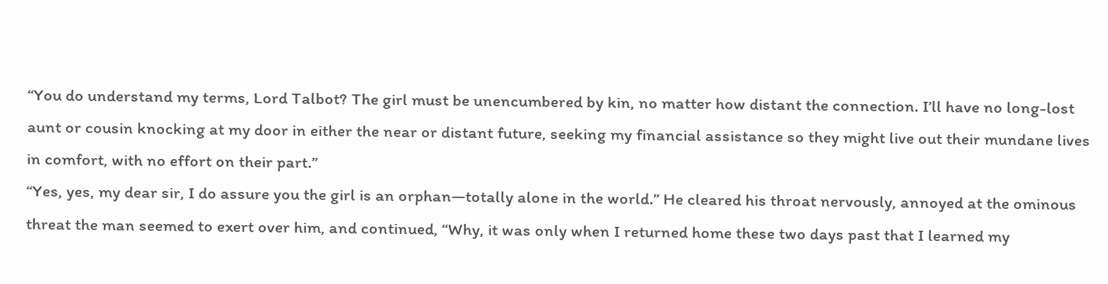“You do understand my terms, Lord Talbot? The girl must be unencumbered by kin, no matter how distant the connection. I’ll have no long-lost aunt or cousin knocking at my door in either the near or distant future, seeking my financial assistance so they might live out their mundane lives in comfort, with no effort on their part.”
“Yes, yes, my dear sir, I do assure you the girl is an orphan—totally alone in the world.” He cleared his throat nervously, annoyed at the ominous threat the man seemed to exert over him, and continued, “Why, it was only when I returned home these two days past that I learned my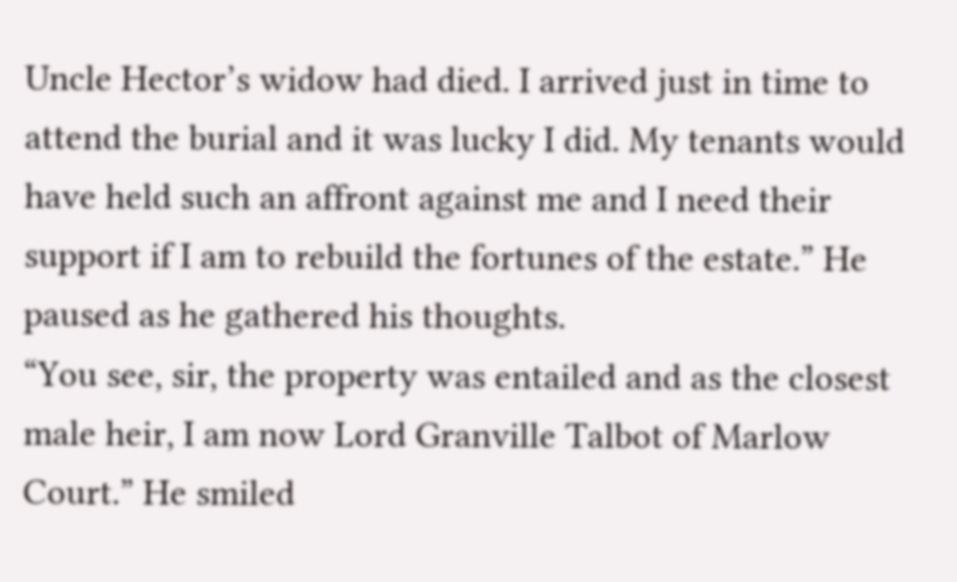Uncle Hector’s widow had died. I arrived just in time to attend the burial and it was lucky I did. My tenants would have held such an affront against me and I need their support if I am to rebuild the fortunes of the estate.” He paused as he gathered his thoughts.
“You see, sir, the property was entailed and as the closest male heir, I am now Lord Granville Talbot of Marlow Court.” He smiled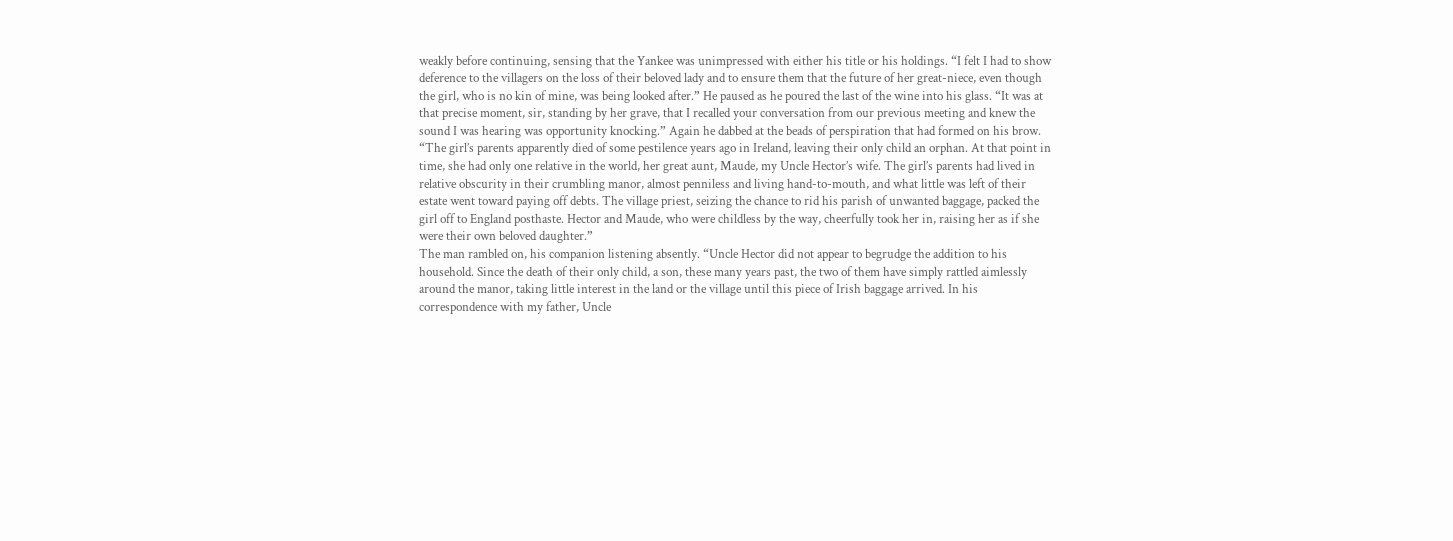weakly before continuing, sensing that the Yankee was unimpressed with either his title or his holdings. “I felt I had to show deference to the villagers on the loss of their beloved lady and to ensure them that the future of her great-niece, even though the girl, who is no kin of mine, was being looked after.” He paused as he poured the last of the wine into his glass. “It was at that precise moment, sir, standing by her grave, that I recalled your conversation from our previous meeting and knew the sound I was hearing was opportunity knocking.” Again he dabbed at the beads of perspiration that had formed on his brow.
“The girl’s parents apparently died of some pestilence years ago in Ireland, leaving their only child an orphan. At that point in time, she had only one relative in the world, her great aunt, Maude, my Uncle Hector’s wife. The girl’s parents had lived in relative obscurity in their crumbling manor, almost penniless and living hand-to-mouth, and what little was left of their estate went toward paying off debts. The village priest, seizing the chance to rid his parish of unwanted baggage, packed the girl off to England posthaste. Hector and Maude, who were childless by the way, cheerfully took her in, raising her as if she were their own beloved daughter.”
The man rambled on, his companion listening absently. “Uncle Hector did not appear to begrudge the addition to his household. Since the death of their only child, a son, these many years past, the two of them have simply rattled aimlessly around the manor, taking little interest in the land or the village until this piece of Irish baggage arrived. In his correspondence with my father, Uncle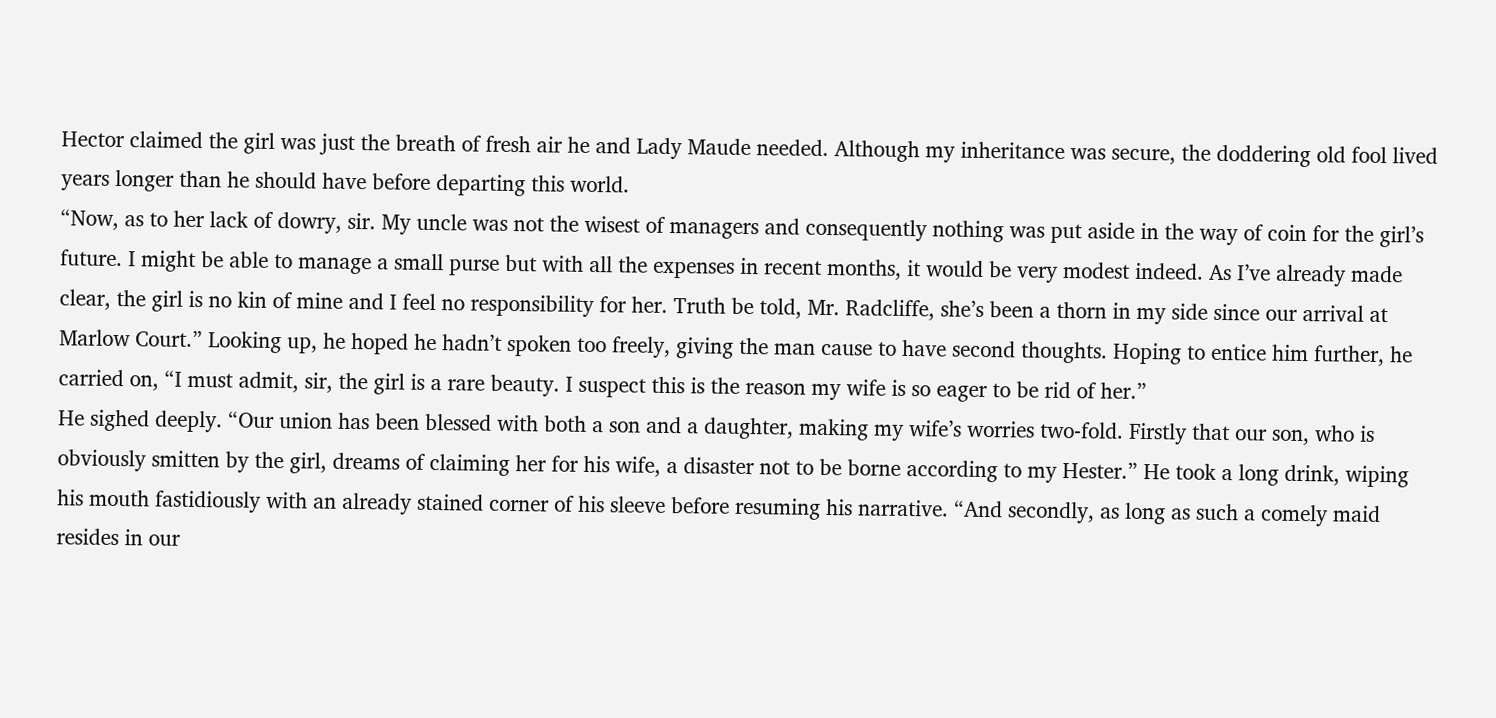Hector claimed the girl was just the breath of fresh air he and Lady Maude needed. Although my inheritance was secure, the doddering old fool lived years longer than he should have before departing this world.
“Now, as to her lack of dowry, sir. My uncle was not the wisest of managers and consequently nothing was put aside in the way of coin for the girl’s future. I might be able to manage a small purse but with all the expenses in recent months, it would be very modest indeed. As I’ve already made clear, the girl is no kin of mine and I feel no responsibility for her. Truth be told, Mr. Radcliffe, she’s been a thorn in my side since our arrival at Marlow Court.” Looking up, he hoped he hadn’t spoken too freely, giving the man cause to have second thoughts. Hoping to entice him further, he carried on, “I must admit, sir, the girl is a rare beauty. I suspect this is the reason my wife is so eager to be rid of her.”
He sighed deeply. “Our union has been blessed with both a son and a daughter, making my wife’s worries two-fold. Firstly that our son, who is obviously smitten by the girl, dreams of claiming her for his wife, a disaster not to be borne according to my Hester.” He took a long drink, wiping his mouth fastidiously with an already stained corner of his sleeve before resuming his narrative. “And secondly, as long as such a comely maid resides in our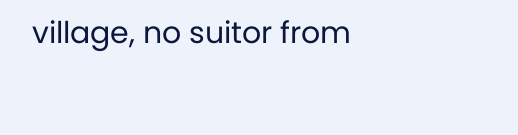village, no suitor from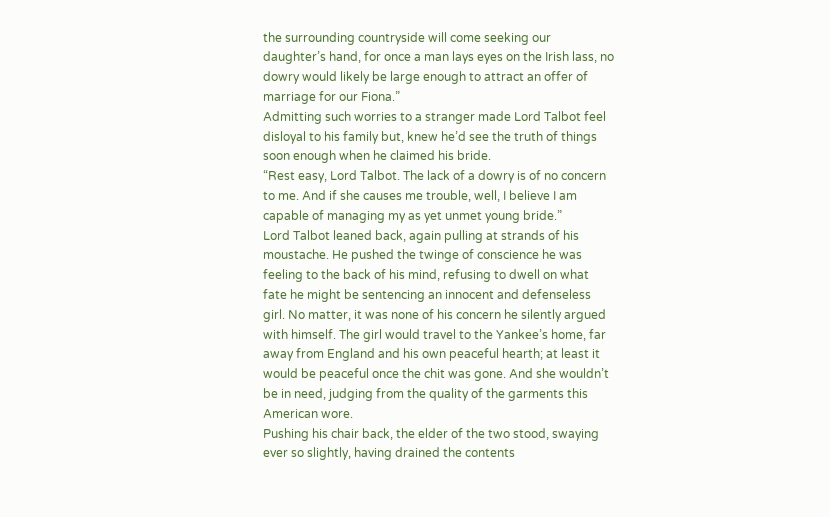the surrounding countryside will come seeking our daughter’s hand, for once a man lays eyes on the Irish lass, no dowry would likely be large enough to attract an offer of marriage for our Fiona.”
Admitting such worries to a stranger made Lord Talbot feel disloyal to his family but, knew he’d see the truth of things soon enough when he claimed his bride.
“Rest easy, Lord Talbot. The lack of a dowry is of no concern to me. And if she causes me trouble, well, I believe I am capable of managing my as yet unmet young bride.”
Lord Talbot leaned back, again pulling at strands of his moustache. He pushed the twinge of conscience he was feeling to the back of his mind, refusing to dwell on what fate he might be sentencing an innocent and defenseless girl. No matter, it was none of his concern he silently argued with himself. The girl would travel to the Yankee’s home, far away from England and his own peaceful hearth; at least it would be peaceful once the chit was gone. And she wouldn’t be in need, judging from the quality of the garments this American wore.
Pushing his chair back, the elder of the two stood, swaying ever so slightly, having drained the contents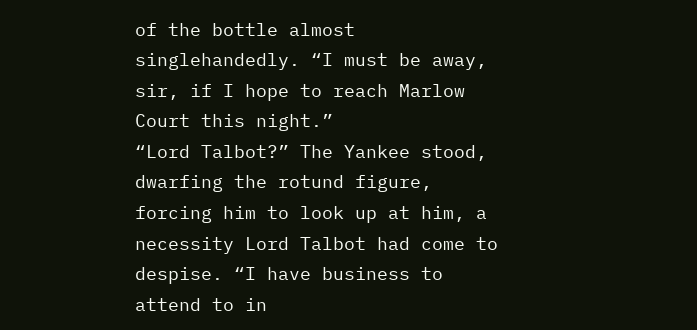of the bottle almost singlehandedly. “I must be away, sir, if I hope to reach Marlow Court this night.”
“Lord Talbot?” The Yankee stood, dwarfing the rotund figure, forcing him to look up at him, a necessity Lord Talbot had come to despise. “I have business to attend to in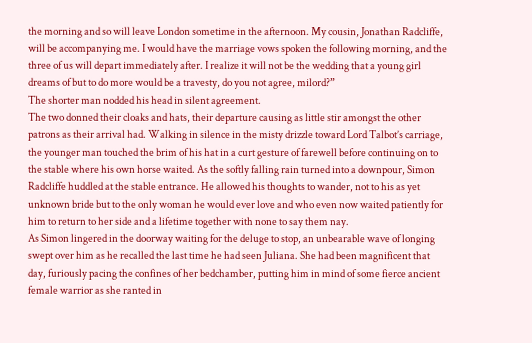the morning and so will leave London sometime in the afternoon. My cousin, Jonathan Radcliffe, will be accompanying me. I would have the marriage vows spoken the following morning, and the three of us will depart immediately after. I realize it will not be the wedding that a young girl dreams of but to do more would be a travesty, do you not agree, milord?”
The shorter man nodded his head in silent agreement.
The two donned their cloaks and hats, their departure causing as little stir amongst the other patrons as their arrival had. Walking in silence in the misty drizzle toward Lord Talbot’s carriage, the younger man touched the brim of his hat in a curt gesture of farewell before continuing on to the stable where his own horse waited. As the softly falling rain turned into a downpour, Simon Radcliffe huddled at the stable entrance. He allowed his thoughts to wander, not to his as yet unknown bride but to the only woman he would ever love and who even now waited patiently for him to return to her side and a lifetime together with none to say them nay.
As Simon lingered in the doorway waiting for the deluge to stop, an unbearable wave of longing swept over him as he recalled the last time he had seen Juliana. She had been magnificent that day, furiously pacing the confines of her bedchamber, putting him in mind of some fierce ancient female warrior as she ranted in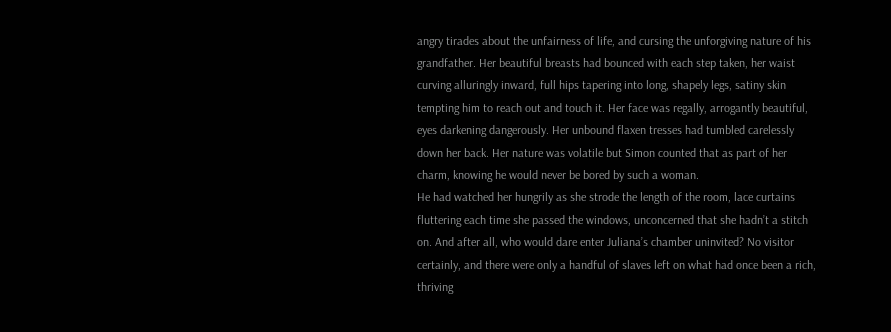angry tirades about the unfairness of life, and cursing the unforgiving nature of his grandfather. Her beautiful breasts had bounced with each step taken, her waist curving alluringly inward, full hips tapering into long, shapely legs, satiny skin tempting him to reach out and touch it. Her face was regally, arrogantly beautiful, eyes darkening dangerously. Her unbound flaxen tresses had tumbled carelessly down her back. Her nature was volatile but Simon counted that as part of her charm, knowing he would never be bored by such a woman.
He had watched her hungrily as she strode the length of the room, lace curtains fluttering each time she passed the windows, unconcerned that she hadn’t a stitch on. And after all, who would dare enter Juliana’s chamber uninvited? No visitor certainly, and there were only a handful of slaves left on what had once been a rich, thriving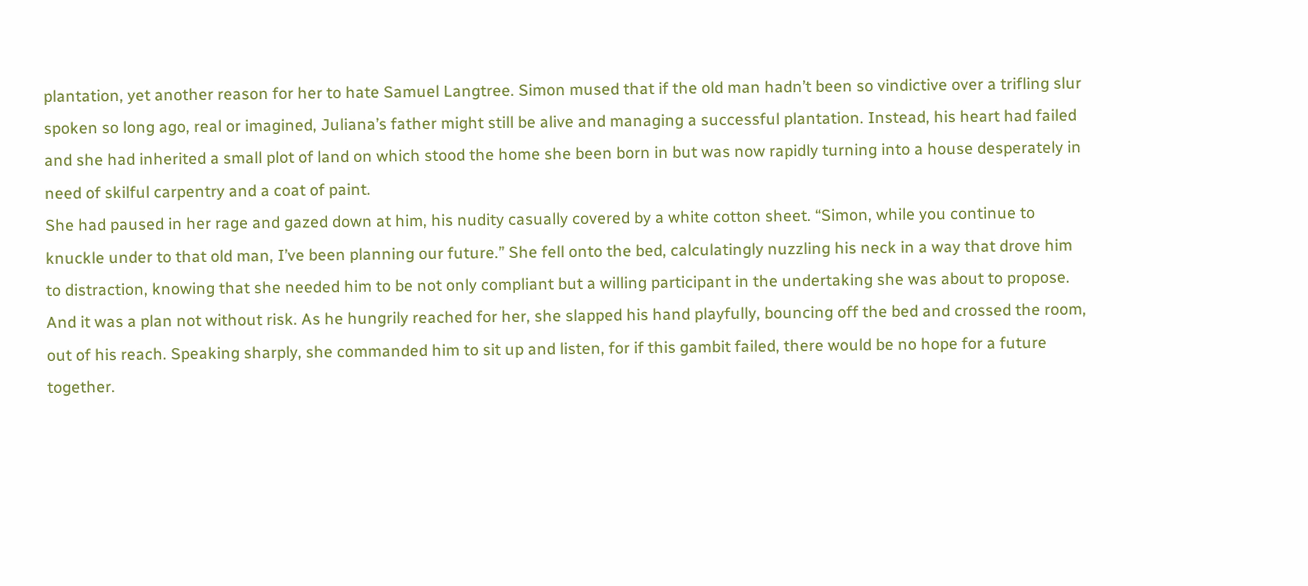plantation, yet another reason for her to hate Samuel Langtree. Simon mused that if the old man hadn’t been so vindictive over a trifling slur spoken so long ago, real or imagined, Juliana’s father might still be alive and managing a successful plantation. Instead, his heart had failed and she had inherited a small plot of land on which stood the home she been born in but was now rapidly turning into a house desperately in need of skilful carpentry and a coat of paint.
She had paused in her rage and gazed down at him, his nudity casually covered by a white cotton sheet. “Simon, while you continue to knuckle under to that old man, I’ve been planning our future.” She fell onto the bed, calculatingly nuzzling his neck in a way that drove him to distraction, knowing that she needed him to be not only compliant but a willing participant in the undertaking she was about to propose. And it was a plan not without risk. As he hungrily reached for her, she slapped his hand playfully, bouncing off the bed and crossed the room, out of his reach. Speaking sharply, she commanded him to sit up and listen, for if this gambit failed, there would be no hope for a future together.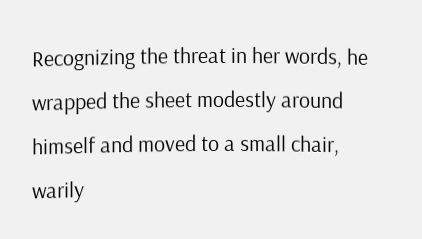Recognizing the threat in her words, he wrapped the sheet modestly around himself and moved to a small chair, warily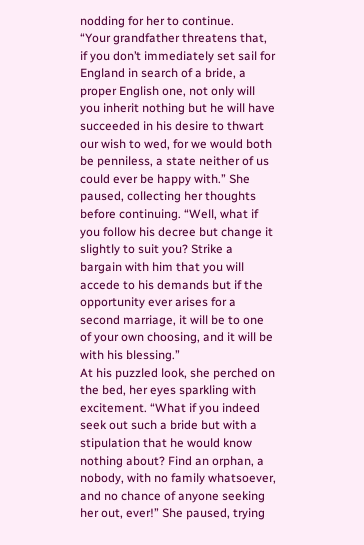nodding for her to continue.
“Your grandfather threatens that, if you don’t immediately set sail for England in search of a bride, a proper English one, not only will you inherit nothing but he will have succeeded in his desire to thwart our wish to wed, for we would both be penniless, a state neither of us could ever be happy with.” She paused, collecting her thoughts before continuing. “Well, what if you follow his decree but change it slightly to suit you? Strike a bargain with him that you will accede to his demands but if the opportunity ever arises for a second marriage, it will be to one of your own choosing, and it will be with his blessing.”
At his puzzled look, she perched on the bed, her eyes sparkling with excitement. “What if you indeed seek out such a bride but with a stipulation that he would know nothing about? Find an orphan, a nobody, with no family whatsoever, and no chance of anyone seeking her out, ever!” She paused, trying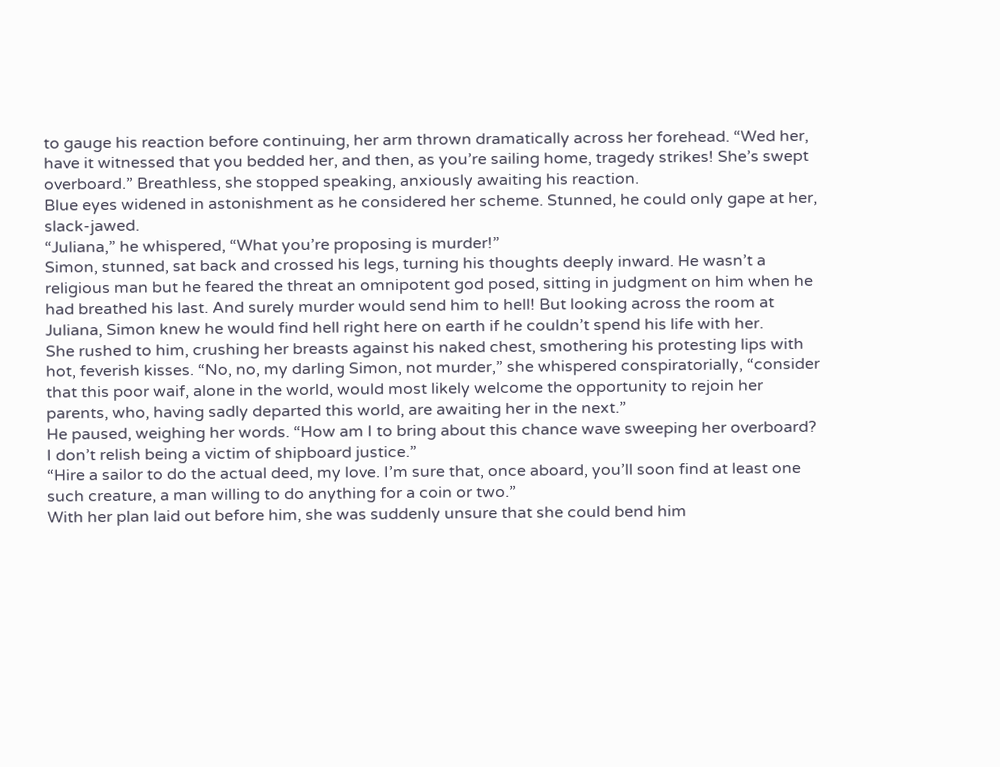to gauge his reaction before continuing, her arm thrown dramatically across her forehead. “Wed her, have it witnessed that you bedded her, and then, as you’re sailing home, tragedy strikes! She’s swept overboard.” Breathless, she stopped speaking, anxiously awaiting his reaction.
Blue eyes widened in astonishment as he considered her scheme. Stunned, he could only gape at her, slack-jawed.
“Juliana,” he whispered, “What you’re proposing is murder!”
Simon, stunned, sat back and crossed his legs, turning his thoughts deeply inward. He wasn’t a religious man but he feared the threat an omnipotent god posed, sitting in judgment on him when he had breathed his last. And surely murder would send him to hell! But looking across the room at Juliana, Simon knew he would find hell right here on earth if he couldn’t spend his life with her.
She rushed to him, crushing her breasts against his naked chest, smothering his protesting lips with hot, feverish kisses. “No, no, my darling Simon, not murder,” she whispered conspiratorially, “consider that this poor waif, alone in the world, would most likely welcome the opportunity to rejoin her parents, who, having sadly departed this world, are awaiting her in the next.”
He paused, weighing her words. “How am I to bring about this chance wave sweeping her overboard? I don’t relish being a victim of shipboard justice.”
“Hire a sailor to do the actual deed, my love. I’m sure that, once aboard, you’ll soon find at least one such creature, a man willing to do anything for a coin or two.”
With her plan laid out before him, she was suddenly unsure that she could bend him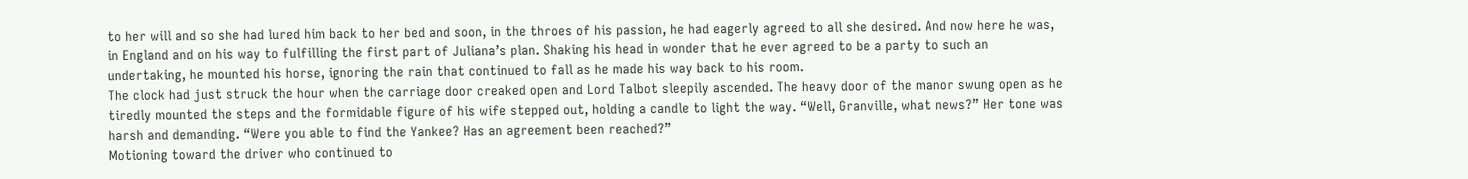to her will and so she had lured him back to her bed and soon, in the throes of his passion, he had eagerly agreed to all she desired. And now here he was, in England and on his way to fulfilling the first part of Juliana’s plan. Shaking his head in wonder that he ever agreed to be a party to such an undertaking, he mounted his horse, ignoring the rain that continued to fall as he made his way back to his room.
The clock had just struck the hour when the carriage door creaked open and Lord Talbot sleepily ascended. The heavy door of the manor swung open as he tiredly mounted the steps and the formidable figure of his wife stepped out, holding a candle to light the way. “Well, Granville, what news?” Her tone was harsh and demanding. “Were you able to find the Yankee? Has an agreement been reached?”
Motioning toward the driver who continued to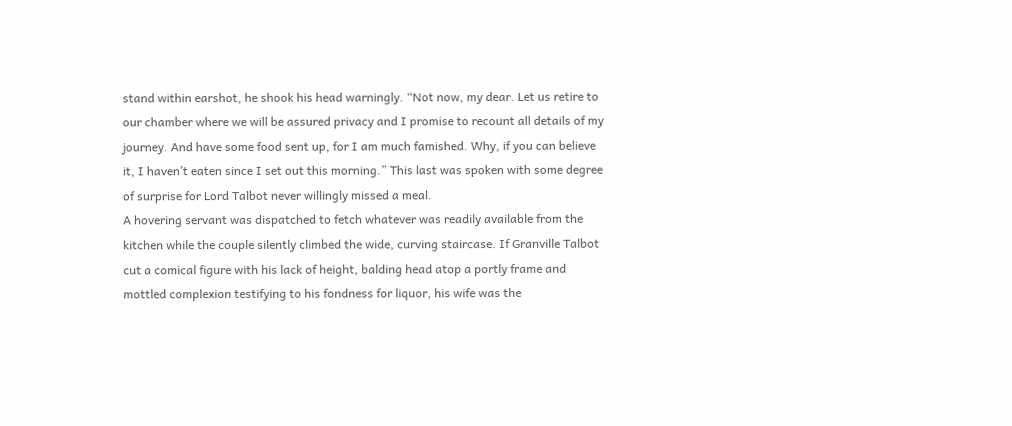stand within earshot, he shook his head warningly. “Not now, my dear. Let us retire to our chamber where we will be assured privacy and I promise to recount all details of my journey. And have some food sent up, for I am much famished. Why, if you can believe it, I haven’t eaten since I set out this morning.” This last was spoken with some degree of surprise for Lord Talbot never willingly missed a meal.
A hovering servant was dispatched to fetch whatever was readily available from the kitchen while the couple silently climbed the wide, curving staircase. If Granville Talbot cut a comical figure with his lack of height, balding head atop a portly frame and mottled complexion testifying to his fondness for liquor, his wife was the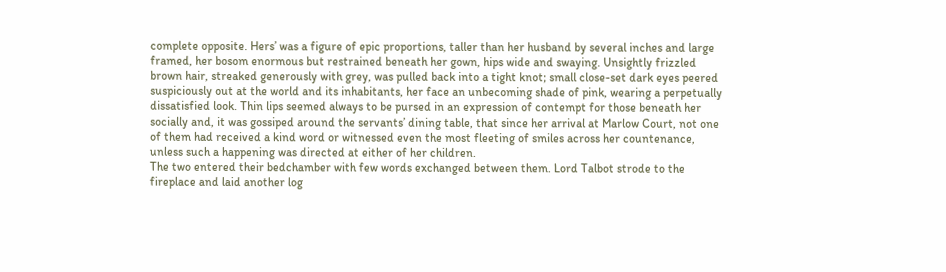complete opposite. Hers’ was a figure of epic proportions, taller than her husband by several inches and large framed, her bosom enormous but restrained beneath her gown, hips wide and swaying. Unsightly frizzled brown hair, streaked generously with grey, was pulled back into a tight knot; small close-set dark eyes peered suspiciously out at the world and its inhabitants, her face an unbecoming shade of pink, wearing a perpetually dissatisfied look. Thin lips seemed always to be pursed in an expression of contempt for those beneath her socially and, it was gossiped around the servants’ dining table, that since her arrival at Marlow Court, not one of them had received a kind word or witnessed even the most fleeting of smiles across her countenance, unless such a happening was directed at either of her children.
The two entered their bedchamber with few words exchanged between them. Lord Talbot strode to the fireplace and laid another log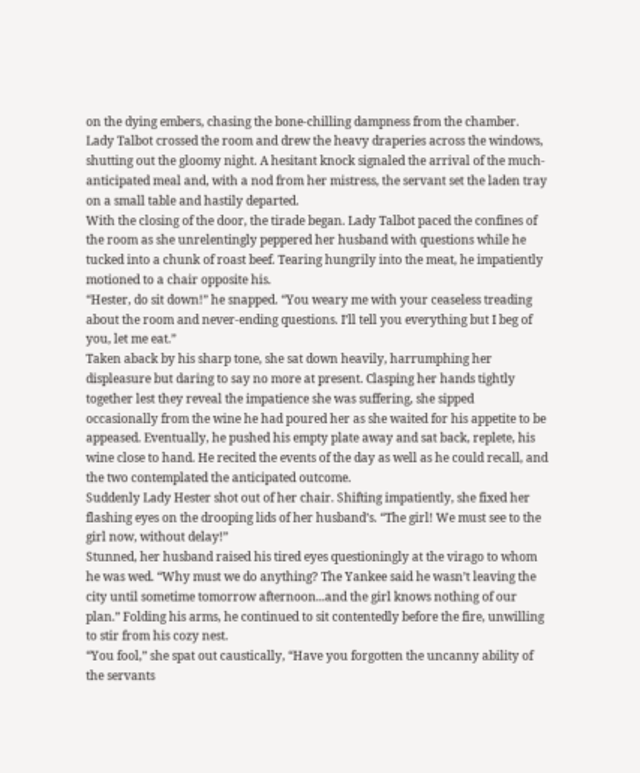on the dying embers, chasing the bone-chilling dampness from the chamber. Lady Talbot crossed the room and drew the heavy draperies across the windows, shutting out the gloomy night. A hesitant knock signaled the arrival of the much-anticipated meal and, with a nod from her mistress, the servant set the laden tray on a small table and hastily departed.
With the closing of the door, the tirade began. Lady Talbot paced the confines of the room as she unrelentingly peppered her husband with questions while he tucked into a chunk of roast beef. Tearing hungrily into the meat, he impatiently motioned to a chair opposite his.
“Hester, do sit down!” he snapped. “You weary me with your ceaseless treading about the room and never-ending questions. I’ll tell you everything but I beg of you, let me eat.”
Taken aback by his sharp tone, she sat down heavily, harrumphing her displeasure but daring to say no more at present. Clasping her hands tightly together lest they reveal the impatience she was suffering, she sipped occasionally from the wine he had poured her as she waited for his appetite to be appeased. Eventually, he pushed his empty plate away and sat back, replete, his wine close to hand. He recited the events of the day as well as he could recall, and the two contemplated the anticipated outcome.
Suddenly Lady Hester shot out of her chair. Shifting impatiently, she fixed her flashing eyes on the drooping lids of her husband’s. “The girl! We must see to the girl now, without delay!”
Stunned, her husband raised his tired eyes questioningly at the virago to whom he was wed. “Why must we do anything? The Yankee said he wasn’t leaving the city until sometime tomorrow afternoon...and the girl knows nothing of our plan.” Folding his arms, he continued to sit contentedly before the fire, unwilling to stir from his cozy nest.
“You fool,” she spat out caustically, “Have you forgotten the uncanny ability of the servants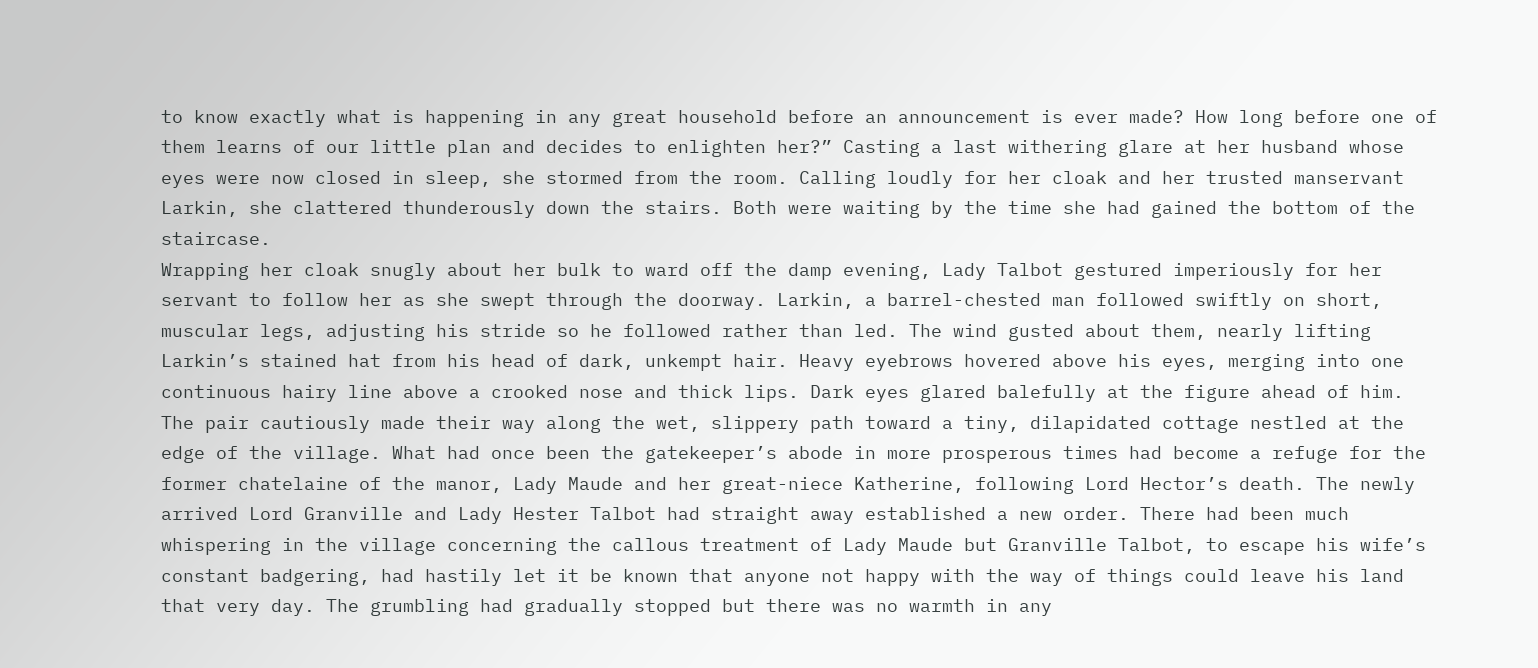to know exactly what is happening in any great household before an announcement is ever made? How long before one of them learns of our little plan and decides to enlighten her?” Casting a last withering glare at her husband whose eyes were now closed in sleep, she stormed from the room. Calling loudly for her cloak and her trusted manservant Larkin, she clattered thunderously down the stairs. Both were waiting by the time she had gained the bottom of the staircase.
Wrapping her cloak snugly about her bulk to ward off the damp evening, Lady Talbot gestured imperiously for her servant to follow her as she swept through the doorway. Larkin, a barrel-chested man followed swiftly on short, muscular legs, adjusting his stride so he followed rather than led. The wind gusted about them, nearly lifting Larkin’s stained hat from his head of dark, unkempt hair. Heavy eyebrows hovered above his eyes, merging into one continuous hairy line above a crooked nose and thick lips. Dark eyes glared balefully at the figure ahead of him.
The pair cautiously made their way along the wet, slippery path toward a tiny, dilapidated cottage nestled at the edge of the village. What had once been the gatekeeper’s abode in more prosperous times had become a refuge for the former chatelaine of the manor, Lady Maude and her great-niece Katherine, following Lord Hector’s death. The newly arrived Lord Granville and Lady Hester Talbot had straight away established a new order. There had been much whispering in the village concerning the callous treatment of Lady Maude but Granville Talbot, to escape his wife’s constant badgering, had hastily let it be known that anyone not happy with the way of things could leave his land that very day. The grumbling had gradually stopped but there was no warmth in any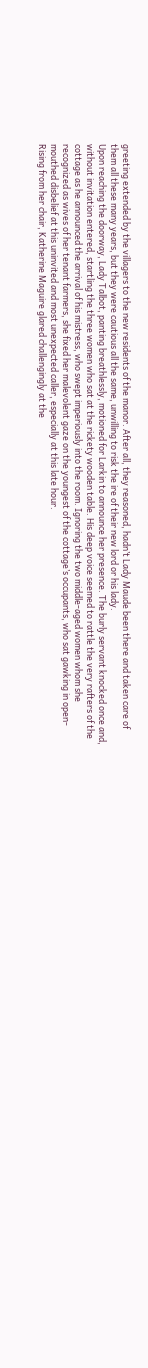greeting extended by the villagers to the new residents of the manor. After all, they reasoned, hadn’t Lady Maude been there and taken care of them all these many years, but they were cautious all the same, unwilling to risk the ire of their new lord or his lady.
Upon reaching the doorway, Lady Talbot, panting breathlessly, motioned for Larkin to announce her presence. The burly servant knocked once and, without invitation entered, startling the three women who sat at the rickety wooden table. His deep voice seemed to rattle the very rafters of the cottage as he announced the arrival of his mistress, who swept imperiously into the room. Ignoring the two middle-aged women whom she recognized as wives of her tenant farmers, she fixed her malevolent gaze on the youngest of the cottage’s occupants, who sat gawking in open-mouthed disbelief at this uninvited and most unexpected caller, especially at this late hour.
Rising from her chair, Katherine Maguire glared challengingly at the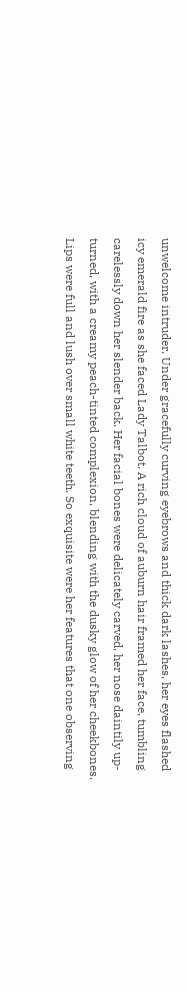unwelcome intruder. Under gracefully curving eyebrows and thick dark lashes, her eyes flashed icy emerald fire as she faced Lady Talbot. A rich cloud of auburn hair framed her face, tumbling carelessly down her slender back. Her facial bones were delicately carved, her nose daintily up-turned, with a creamy peach-tinted complexion, blending with the dusky glow of her cheekbones. Lips were full and lush over small white teeth. So exquisite were her features that one observing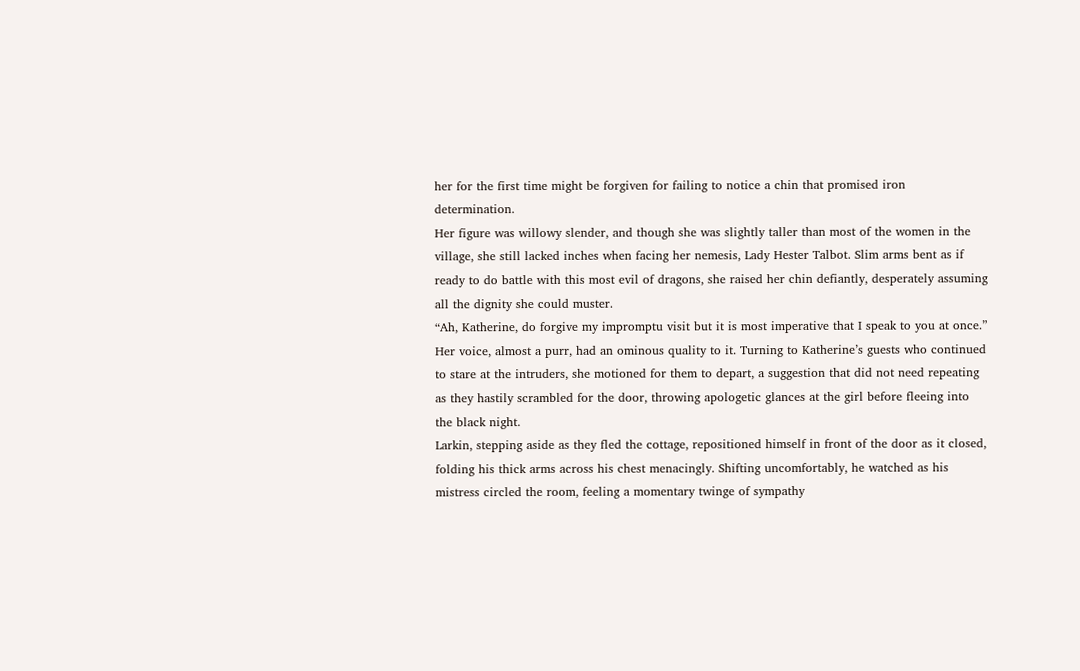her for the first time might be forgiven for failing to notice a chin that promised iron determination.
Her figure was willowy slender, and though she was slightly taller than most of the women in the village, she still lacked inches when facing her nemesis, Lady Hester Talbot. Slim arms bent as if ready to do battle with this most evil of dragons, she raised her chin defiantly, desperately assuming all the dignity she could muster.
“Ah, Katherine, do forgive my impromptu visit but it is most imperative that I speak to you at once.” Her voice, almost a purr, had an ominous quality to it. Turning to Katherine’s guests who continued to stare at the intruders, she motioned for them to depart, a suggestion that did not need repeating as they hastily scrambled for the door, throwing apologetic glances at the girl before fleeing into the black night.
Larkin, stepping aside as they fled the cottage, repositioned himself in front of the door as it closed, folding his thick arms across his chest menacingly. Shifting uncomfortably, he watched as his mistress circled the room, feeling a momentary twinge of sympathy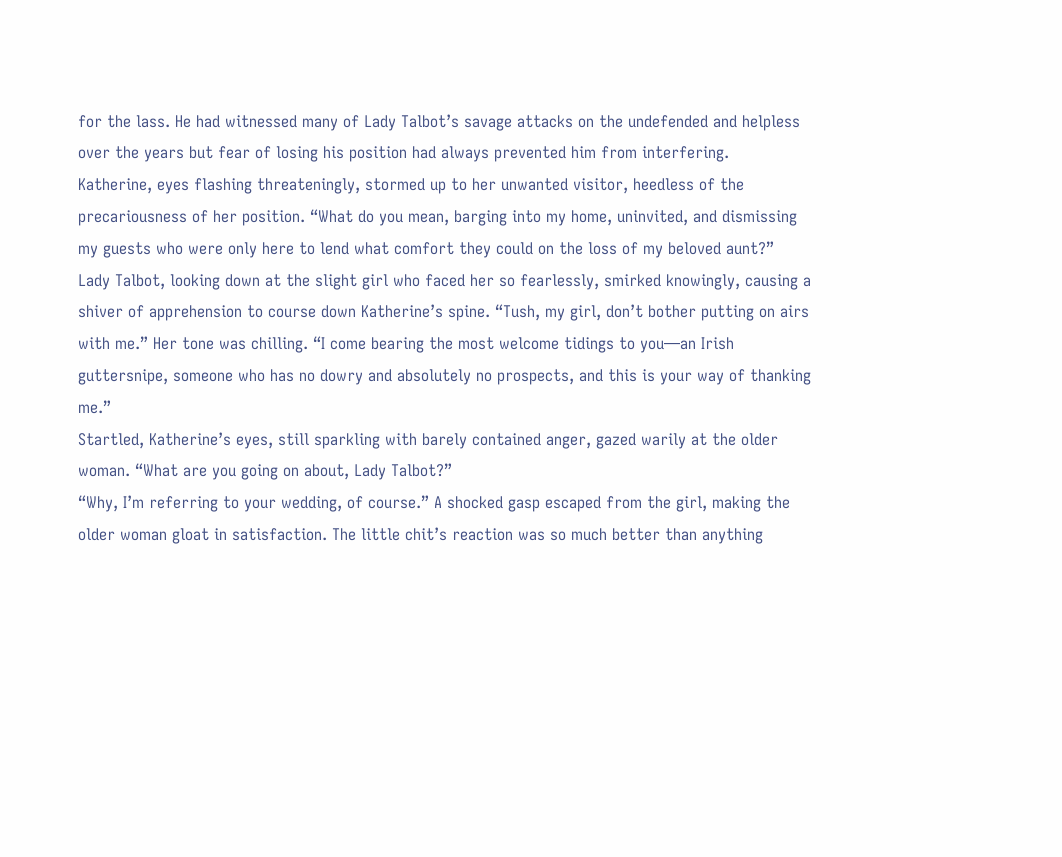for the lass. He had witnessed many of Lady Talbot’s savage attacks on the undefended and helpless over the years but fear of losing his position had always prevented him from interfering.
Katherine, eyes flashing threateningly, stormed up to her unwanted visitor, heedless of the precariousness of her position. “What do you mean, barging into my home, uninvited, and dismissing my guests who were only here to lend what comfort they could on the loss of my beloved aunt?”
Lady Talbot, looking down at the slight girl who faced her so fearlessly, smirked knowingly, causing a shiver of apprehension to course down Katherine’s spine. “Tush, my girl, don’t bother putting on airs with me.” Her tone was chilling. “I come bearing the most welcome tidings to you—an Irish guttersnipe, someone who has no dowry and absolutely no prospects, and this is your way of thanking me.”
Startled, Katherine’s eyes, still sparkling with barely contained anger, gazed warily at the older woman. “What are you going on about, Lady Talbot?”
“Why, I’m referring to your wedding, of course.” A shocked gasp escaped from the girl, making the older woman gloat in satisfaction. The little chit’s reaction was so much better than anything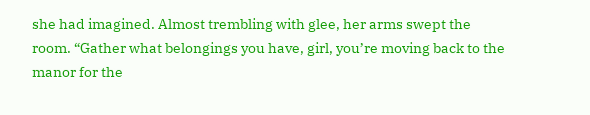she had imagined. Almost trembling with glee, her arms swept the room. “Gather what belongings you have, girl, you’re moving back to the manor for the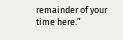remainder of your time here.”